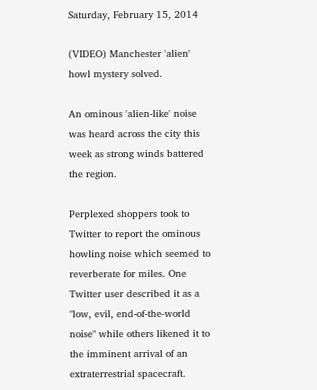Saturday, February 15, 2014

(VIDEO) Manchester 'alien' howl mystery solved.

An ominous 'alien-like' noise was heard across the city this week as strong winds battered the region.

Perplexed shoppers took to Twitter to report the ominous howling noise which seemed to reverberate for miles. One Twitter user described it as a "low, evil, end-of-the-world noise" while others likened it to the imminent arrival of an extraterrestrial spacecraft.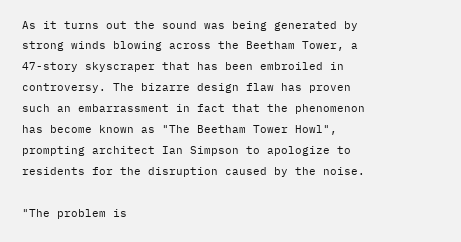As it turns out the sound was being generated by strong winds blowing across the Beetham Tower, a 47-story skyscraper that has been embroiled in controversy. The bizarre design flaw has proven such an embarrassment in fact that the phenomenon has become known as "The Beetham Tower Howl", prompting architect Ian Simpson to apologize to residents for the disruption caused by the noise.

"The problem is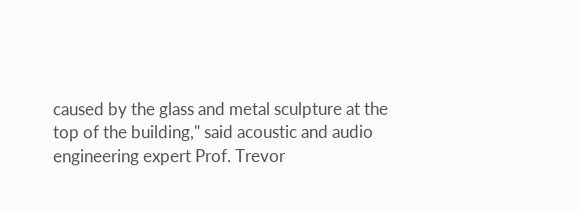caused by the glass and metal sculpture at the top of the building," said acoustic and audio engineering expert Prof. Trevor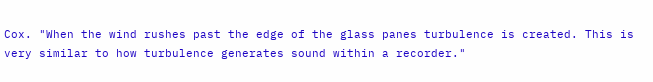Cox. "When the wind rushes past the edge of the glass panes turbulence is created. This is very similar to how turbulence generates sound within a recorder."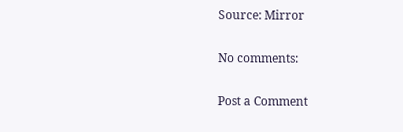Source: Mirror

No comments:

Post a Comment